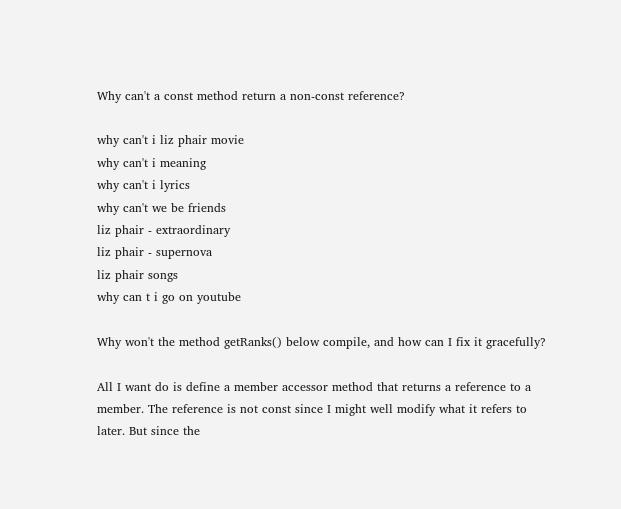Why can't a const method return a non-const reference?

why can't i liz phair movie
why can't i meaning
why can't i lyrics
why can't we be friends
liz phair - extraordinary
liz phair - supernova
liz phair songs
why can t i go on youtube

Why won't the method getRanks() below compile, and how can I fix it gracefully?

All I want do is define a member accessor method that returns a reference to a member. The reference is not const since I might well modify what it refers to later. But since the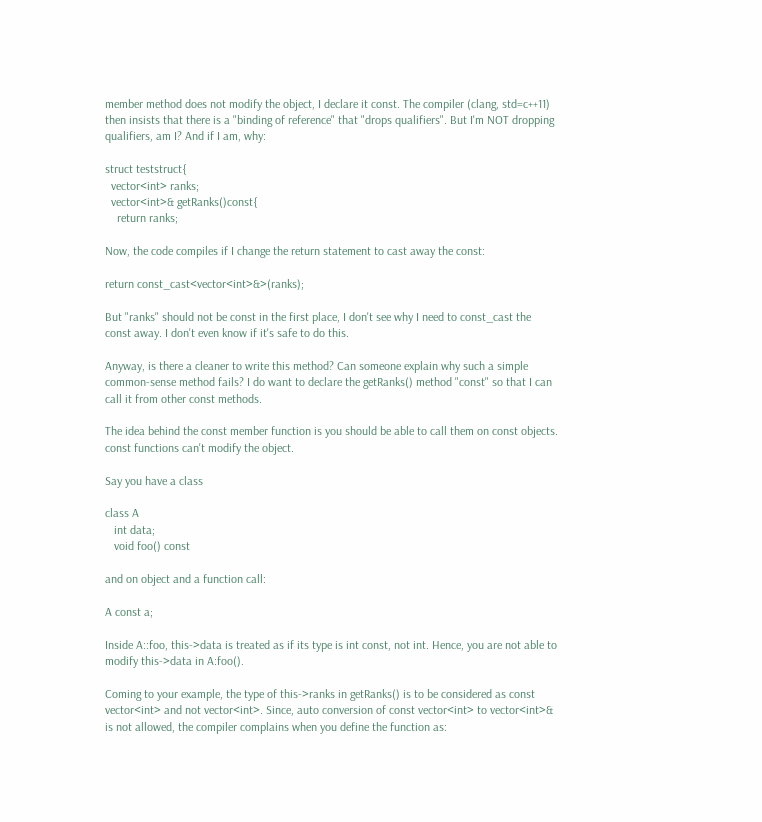member method does not modify the object, I declare it const. The compiler (clang, std=c++11) then insists that there is a "binding of reference" that "drops qualifiers". But I'm NOT dropping qualifiers, am I? And if I am, why:

struct teststruct{
  vector<int> ranks;
  vector<int>& getRanks()const{
    return ranks;

Now, the code compiles if I change the return statement to cast away the const:

return const_cast<vector<int>&>(ranks);

But "ranks" should not be const in the first place, I don't see why I need to const_cast the const away. I don't even know if it's safe to do this.

Anyway, is there a cleaner to write this method? Can someone explain why such a simple common-sense method fails? I do want to declare the getRanks() method "const" so that I can call it from other const methods.

The idea behind the const member function is you should be able to call them on const objects. const functions can't modify the object.

Say you have a class

class A
   int data;
   void foo() const

and on object and a function call:

A const a;

Inside A::foo, this->data is treated as if its type is int const, not int. Hence, you are not able to modify this->data in A:foo().

Coming to your example, the type of this->ranks in getRanks() is to be considered as const vector<int> and not vector<int>. Since, auto conversion of const vector<int> to vector<int>& is not allowed, the compiler complains when you define the function as: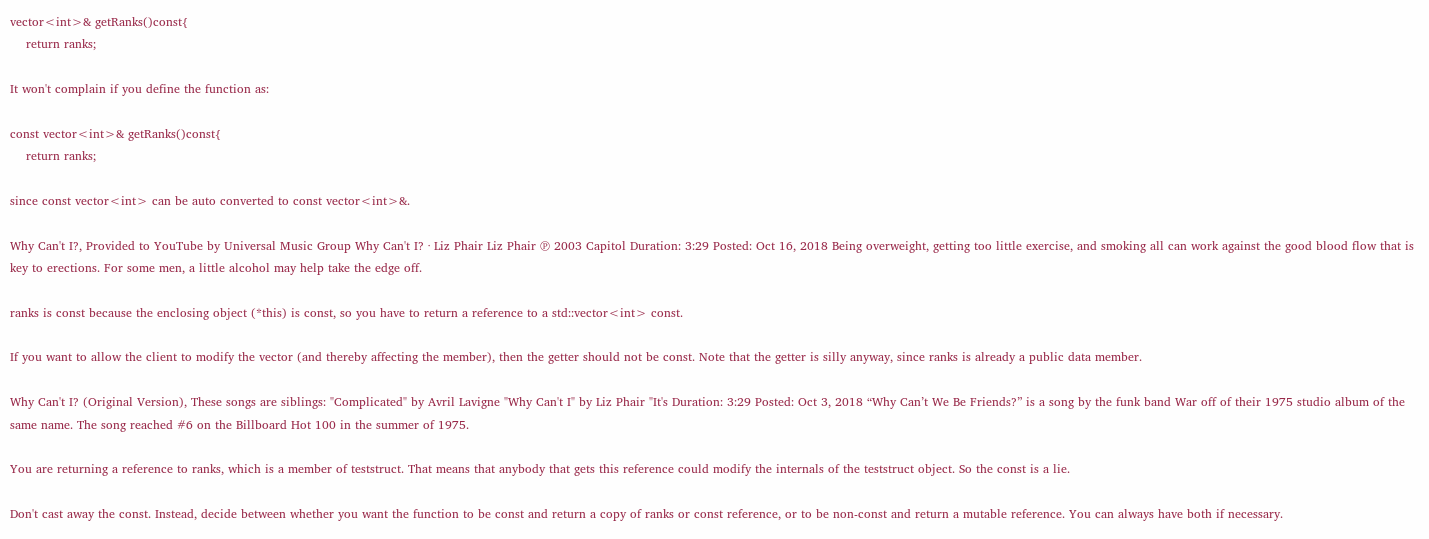vector<int>& getRanks()const{
    return ranks;

It won't complain if you define the function as:

const vector<int>& getRanks()const{
    return ranks;

since const vector<int> can be auto converted to const vector<int>&.

Why Can't I?, Provided to YouTube by Universal Music Group Why Can't I? · Liz Phair Liz Phair ℗ 2003 Capitol Duration: 3:29 Posted: Oct 16, 2018 Being overweight, getting too little exercise, and smoking all can work against the good blood flow that is key to erections. For some men, a little alcohol may help take the edge off.

ranks is const because the enclosing object (*this) is const, so you have to return a reference to a std::vector<int> const.

If you want to allow the client to modify the vector (and thereby affecting the member), then the getter should not be const. Note that the getter is silly anyway, since ranks is already a public data member.

Why Can't I? (Original Version), These songs are siblings: "Complicated" by Avril Lavigne "Why Can't I" by Liz Phair "It's Duration: 3:29 Posted: Oct 3, 2018 “Why Can’t We Be Friends?” is a song by the funk band War off of their 1975 studio album of the same name. The song reached #6 on the Billboard Hot 100 in the summer of 1975.

You are returning a reference to ranks, which is a member of teststruct. That means that anybody that gets this reference could modify the internals of the teststruct object. So the const is a lie.

Don't cast away the const. Instead, decide between whether you want the function to be const and return a copy of ranks or const reference, or to be non-const and return a mutable reference. You can always have both if necessary.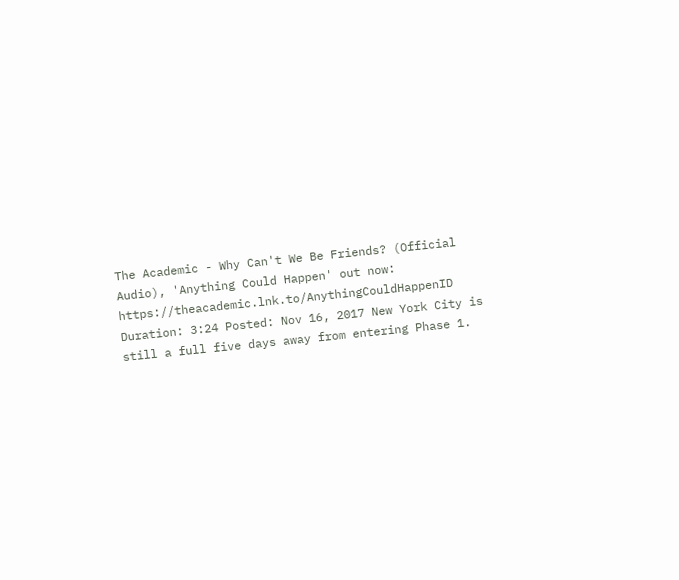The Academic - Why Can't We Be Friends? (Official Audio), 'Anything Could Happen' out now: https://theacademic.lnk.to/AnythingCouldHappenID Duration: 3:24 Posted: Nov 16, 2017 New York City is still a full five days away from entering Phase 1.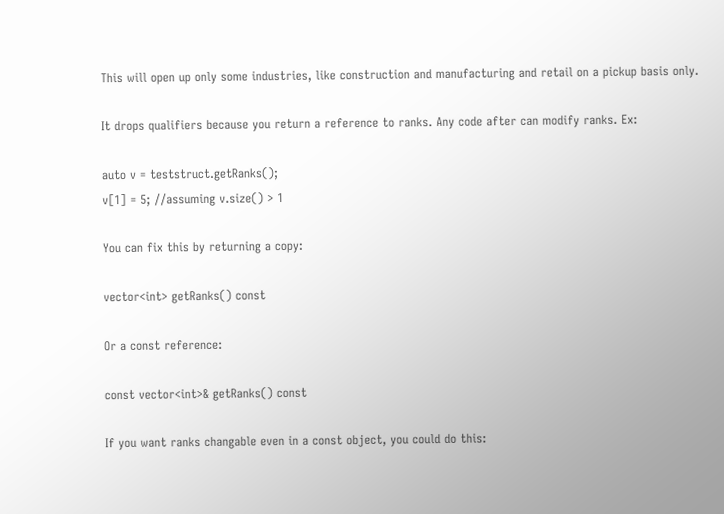This will open up only some industries, like construction and manufacturing and retail on a pickup basis only.

It drops qualifiers because you return a reference to ranks. Any code after can modify ranks. Ex:

auto v = teststruct.getRanks();
v[1] = 5; //assuming v.size() > 1

You can fix this by returning a copy:

vector<int> getRanks() const

Or a const reference:

const vector<int>& getRanks() const

If you want ranks changable even in a const object, you could do this: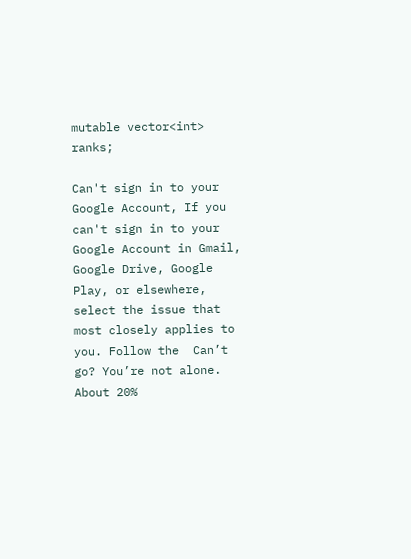mutable vector<int> ranks;

Can't sign in to your Google Account, If you can't sign in to your Google Account in Gmail, Google Drive, Google Play, or elsewhere, select the issue that most closely applies to you. Follow the  Can’t go? You’re not alone. About 20%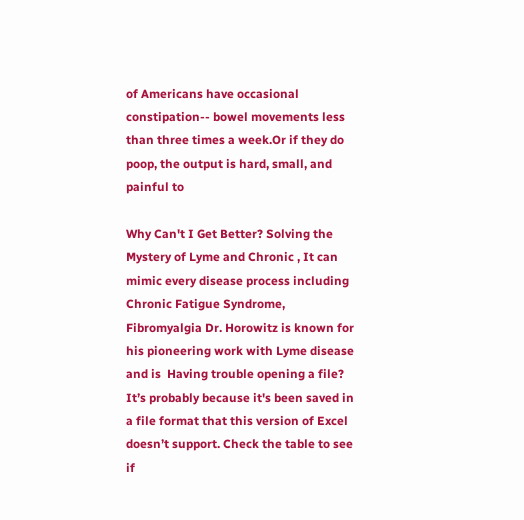of Americans have occasional constipation-- bowel movements less than three times a week.Or if they do poop, the output is hard, small, and painful to

Why Can't I Get Better? Solving the Mystery of Lyme and Chronic , It can mimic every disease process including Chronic Fatigue Syndrome, Fibromyalgia Dr. Horowitz is known for his pioneering work with Lyme disease and is  Having trouble opening a file? It’s probably because it's been saved in a file format that this version of Excel doesn’t support. Check the table to see if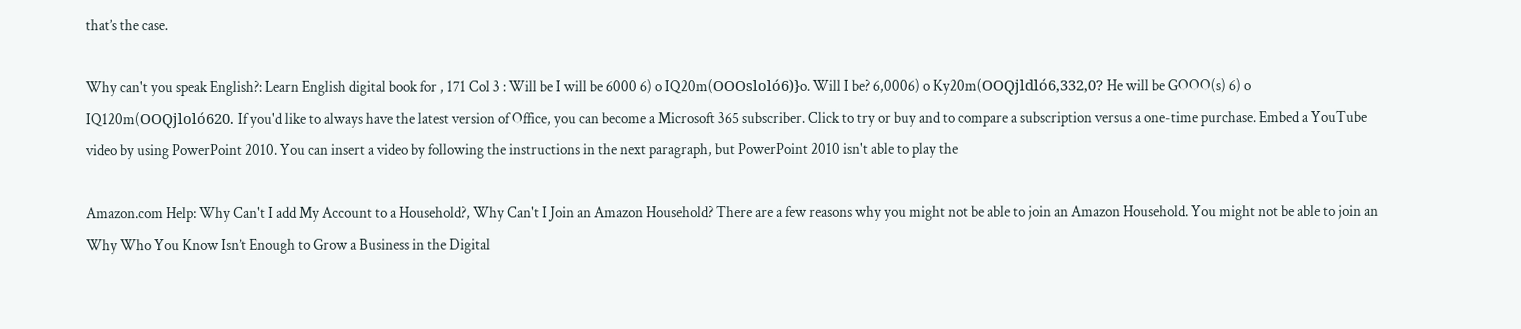that’s the case.

Why can't you speak English?: Learn English digital book for , 171 Col 3 : Will be I will be 6000 6) o IQ20m(OOOsloló6)}o. Will I be? 6,0006) o Ky20m(OOQjldló6,332,0? He will be GOOO(s) 6) o IQ120m(OOQjloló620. If you'd like to always have the latest version of Office, you can become a Microsoft 365 subscriber. Click to try or buy and to compare a subscription versus a one-time purchase. Embed a YouTube video by using PowerPoint 2010. You can insert a video by following the instructions in the next paragraph, but PowerPoint 2010 isn't able to play the

Amazon.com Help: Why Can't I add My Account to a Household?, Why Can't I Join an Amazon Household? There are a few reasons why you might not be able to join an Amazon Household. You might not be able to join an  Why Who You Know Isn’t Enough to Grow a Business in the Digital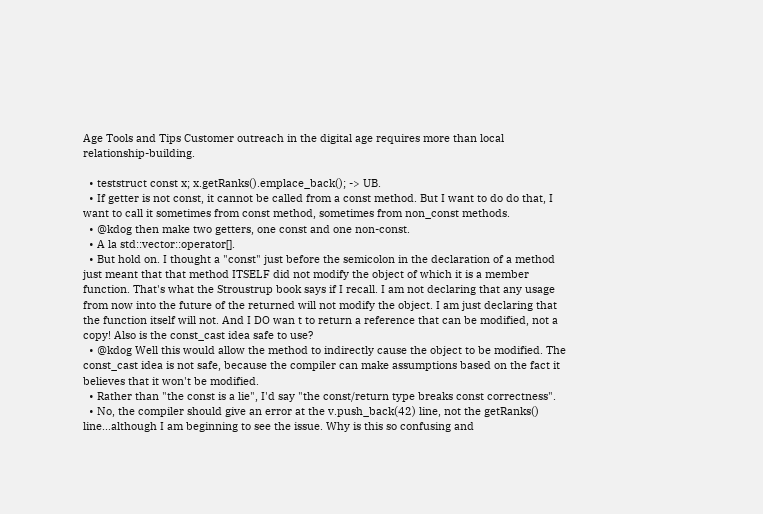Age Tools and Tips Customer outreach in the digital age requires more than local relationship-building.

  • teststruct const x; x.getRanks().emplace_back(); -> UB.
  • If getter is not const, it cannot be called from a const method. But I want to do do that, I want to call it sometimes from const method, sometimes from non_const methods.
  • @kdog then make two getters, one const and one non-const.
  • A la std::vector::operator[].
  • But hold on. I thought a "const" just before the semicolon in the declaration of a method just meant that that method ITSELF did not modify the object of which it is a member function. That's what the Stroustrup book says if I recall. I am not declaring that any usage from now into the future of the returned will not modify the object. I am just declaring that the function itself will not. And I DO wan t to return a reference that can be modified, not a copy! Also is the const_cast idea safe to use?
  • @kdog Well this would allow the method to indirectly cause the object to be modified. The const_cast idea is not safe, because the compiler can make assumptions based on the fact it believes that it won't be modified.
  • Rather than "the const is a lie", I'd say "the const/return type breaks const correctness".
  • No, the compiler should give an error at the v.push_back(42) line, not the getRanks() line...although I am beginning to see the issue. Why is this so confusing and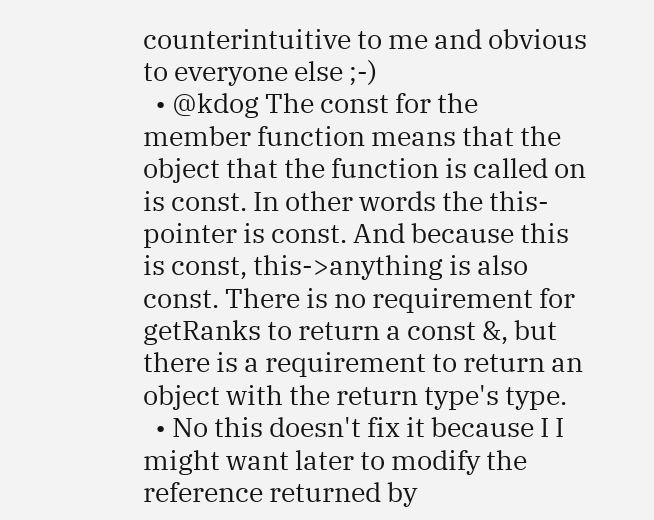counterintuitive to me and obvious to everyone else ;-)
  • @kdog The const for the member function means that the object that the function is called on is const. In other words the this-pointer is const. And because this is const, this->anything is also const. There is no requirement for getRanks to return a const &, but there is a requirement to return an object with the return type's type.
  • No this doesn't fix it because I I might want later to modify the reference returned by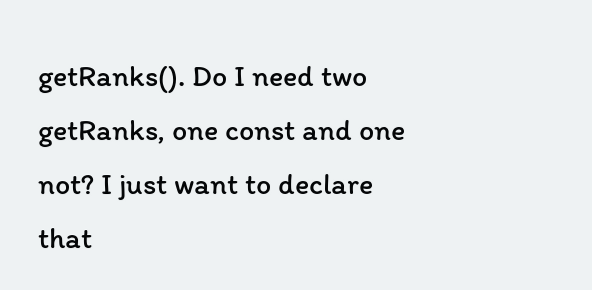getRanks(). Do I need two getRanks, one const and one not? I just want to declare that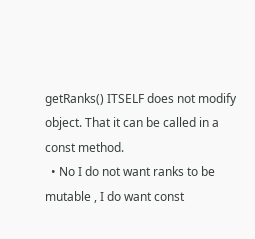getRanks() ITSELF does not modify object. That it can be called in a const method.
  • No I do not want ranks to be mutable , I do want const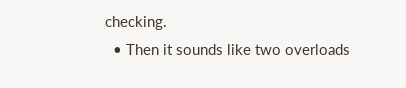checking.
  • Then it sounds like two overloads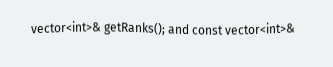vector<int>& getRanks(); and const vector<int>&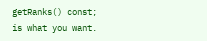getRanks() const; is what you want.